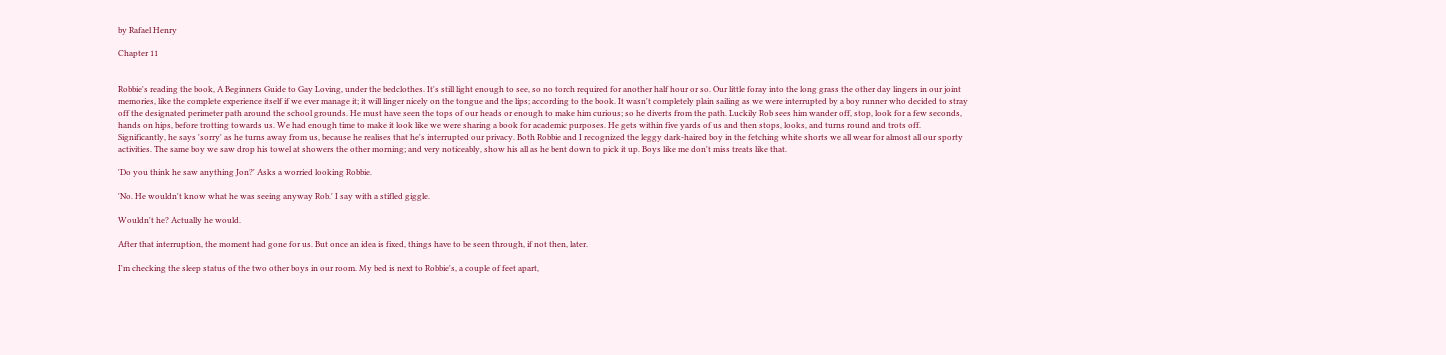by Rafael Henry

Chapter 11


Robbie's reading the book, A Beginners Guide to Gay Loving, under the bedclothes. It's still light enough to see, so no torch required for another half hour or so. Our little foray into the long grass the other day lingers in our joint memories, like the complete experience itself if we ever manage it; it will linger nicely on the tongue and the lips; according to the book. It wasn't completely plain sailing as we were interrupted by a boy runner who decided to stray off the designated perimeter path around the school grounds. He must have seen the tops of our heads or enough to make him curious; so he diverts from the path. Luckily Rob sees him wander off, stop, look for a few seconds, hands on hips, before trotting towards us. We had enough time to make it look like we were sharing a book for academic purposes. He gets within five yards of us and then stops, looks, and turns round and trots off. Significantly, he says 'sorry' as he turns away from us, because he realises that he's interrupted our privacy. Both Robbie and I recognized the leggy dark-haired boy in the fetching white shorts we all wear for almost all our sporty activities. The same boy we saw drop his towel at showers the other morning; and very noticeably, show his all as he bent down to pick it up. Boys like me don't miss treats like that.

'Do you think he saw anything Jon?' Asks a worried looking Robbie.

'No. He wouldn't know what he was seeing anyway Rob.' I say with a stifled giggle.

Wouldn't he? Actually he would.

After that interruption, the moment had gone for us. But once an idea is fixed, things have to be seen through, if not then, later.

I'm checking the sleep status of the two other boys in our room. My bed is next to Robbie's, a couple of feet apart,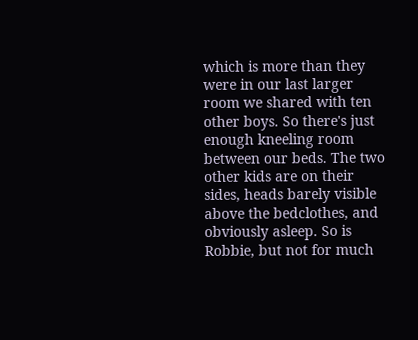which is more than they were in our last larger room we shared with ten other boys. So there's just enough kneeling room between our beds. The two other kids are on their sides, heads barely visible above the bedclothes, and obviously asleep. So is Robbie, but not for much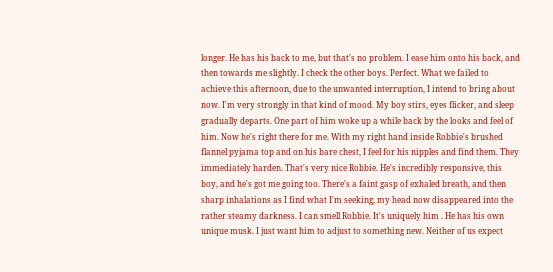longer. He has his back to me, but that's no problem. I ease him onto his back, and then towards me slightly. I check the other boys. Perfect. What we failed to achieve this afternoon, due to the unwanted interruption, I intend to bring about now. I'm very strongly in that kind of mood. My boy stirs, eyes flicker, and sleep gradually departs. One part of him woke up a while back by the looks and feel of him. Now he's right there for me. With my right hand inside Robbie's brushed flannel pyjama top and on his bare chest, I feel for his nipples and find them. They immediately harden. That's very nice Robbie. He's incredibly responsive, this boy, and he's got me going too. There's a faint gasp of exhaled breath, and then sharp inhalations as I find what I'm seeking, my head now disappeared into the rather steamy darkness. I can smell Robbie. It's uniquely him . He has his own unique musk. I just want him to adjust to something new. Neither of us expect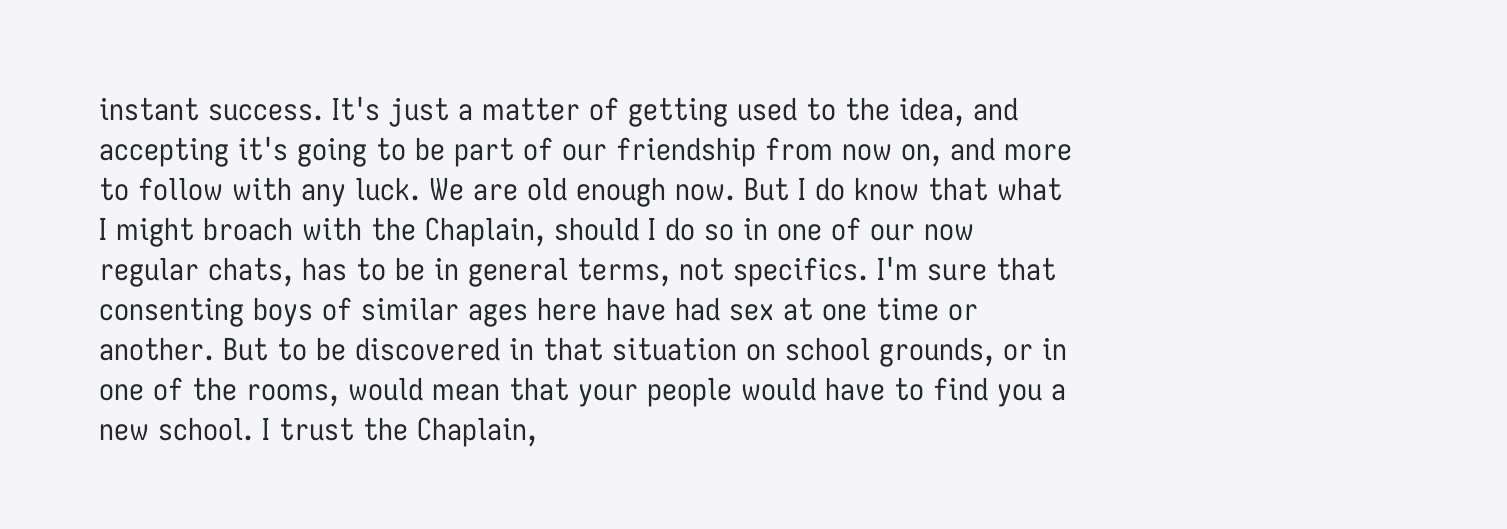instant success. It's just a matter of getting used to the idea, and accepting it's going to be part of our friendship from now on, and more to follow with any luck. We are old enough now. But I do know that what I might broach with the Chaplain, should I do so in one of our now regular chats, has to be in general terms, not specifics. I'm sure that consenting boys of similar ages here have had sex at one time or another. But to be discovered in that situation on school grounds, or in one of the rooms, would mean that your people would have to find you a new school. I trust the Chaplain,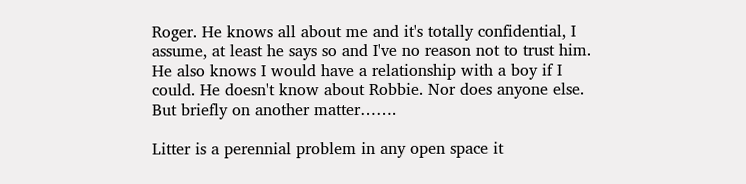Roger. He knows all about me and it's totally confidential, I assume, at least he says so and I've no reason not to trust him. He also knows I would have a relationship with a boy if I could. He doesn't know about Robbie. Nor does anyone else. But briefly on another matter…….

Litter is a perennial problem in any open space it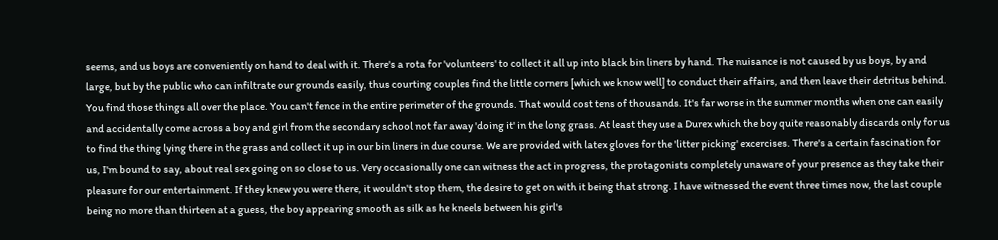seems, and us boys are conveniently on hand to deal with it. There's a rota for 'volunteers' to collect it all up into black bin liners by hand. The nuisance is not caused by us boys, by and large, but by the public who can infiltrate our grounds easily, thus courting couples find the little corners [which we know well] to conduct their affairs, and then leave their detritus behind. You find those things all over the place. You can't fence in the entire perimeter of the grounds. That would cost tens of thousands. It's far worse in the summer months when one can easily and accidentally come across a boy and girl from the secondary school not far away 'doing it' in the long grass. At least they use a Durex which the boy quite reasonably discards only for us to find the thing lying there in the grass and collect it up in our bin liners in due course. We are provided with latex gloves for the 'litter picking' excercises. There's a certain fascination for us, I'm bound to say, about real sex going on so close to us. Very occasionally one can witness the act in progress, the protagonists completely unaware of your presence as they take their pleasure for our entertainment. If they knew you were there, it wouldn't stop them, the desire to get on with it being that strong. I have witnessed the event three times now, the last couple being no more than thirteen at a guess, the boy appearing smooth as silk as he kneels between his girl's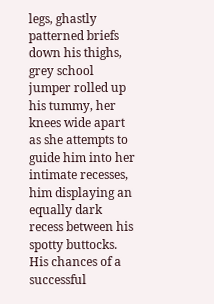legs, ghastly patterned briefs down his thighs, grey school jumper rolled up his tummy, her knees wide apart as she attempts to guide him into her intimate recesses, him displaying an equally dark recess between his spotty buttocks. His chances of a successful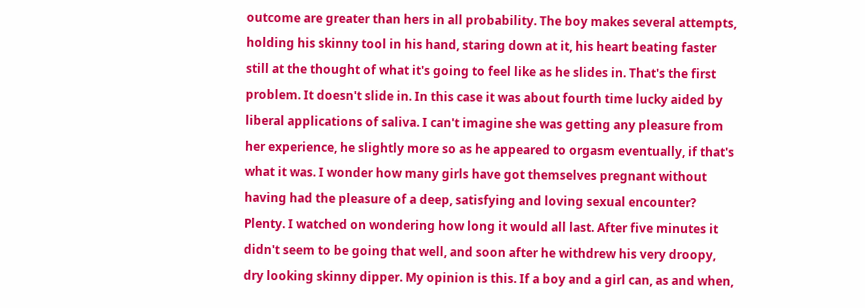outcome are greater than hers in all probability. The boy makes several attempts, holding his skinny tool in his hand, staring down at it, his heart beating faster still at the thought of what it's going to feel like as he slides in. That's the first problem. It doesn't slide in. In this case it was about fourth time lucky aided by liberal applications of saliva. I can't imagine she was getting any pleasure from her experience, he slightly more so as he appeared to orgasm eventually, if that's what it was. I wonder how many girls have got themselves pregnant without having had the pleasure of a deep, satisfying and loving sexual encounter? Plenty. I watched on wondering how long it would all last. After five minutes it didn't seem to be going that well, and soon after he withdrew his very droopy, dry looking skinny dipper. My opinion is this. If a boy and a girl can, as and when,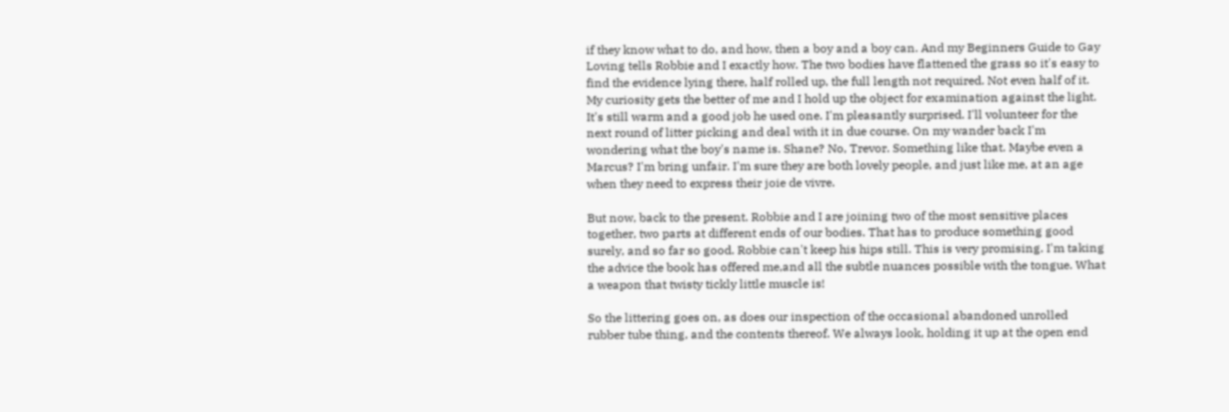if they know what to do, and how, then a boy and a boy can. And my Beginners Guide to Gay Loving tells Robbie and I exactly how. The two bodies have flattened the grass so it's easy to find the evidence lying there, half rolled up, the full length not required. Not even half of it. My curiosity gets the better of me and I hold up the object for examination against the light. It's still warm and a good job he used one. I'm pleasantly surprised. I'll volunteer for the next round of litter picking and deal with it in due course. On my wander back I'm wondering what the boy's name is. Shane? No, Trevor. Something like that. Maybe even a Marcus? I'm bring unfair. I'm sure they are both lovely people, and just like me, at an age when they need to express their joie de vivre.

But now, back to the present. Robbie and I are joining two of the most sensitive places together, two parts at different ends of our bodies. That has to produce something good surely, and so far so good. Robbie can't keep his hips still. This is very promising. I'm taking the advice the book has offered me,and all the subtle nuances possible with the tongue. What a weapon that twisty tickly little muscle is!

So the littering goes on, as does our inspection of the occasional abandoned unrolled rubber tube thing, and the contents thereof. We always look, holding it up at the open end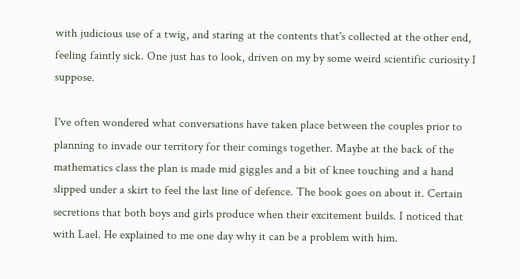with judicious use of a twig, and staring at the contents that's collected at the other end, feeling faintly sick. One just has to look, driven on my by some weird scientific curiosity I suppose.

I've often wondered what conversations have taken place between the couples prior to planning to invade our territory for their comings together. Maybe at the back of the mathematics class the plan is made mid giggles and a bit of knee touching and a hand slipped under a skirt to feel the last line of defence. The book goes on about it. Certain secretions that both boys and girls produce when their excitement builds. I noticed that with Lael. He explained to me one day why it can be a problem with him.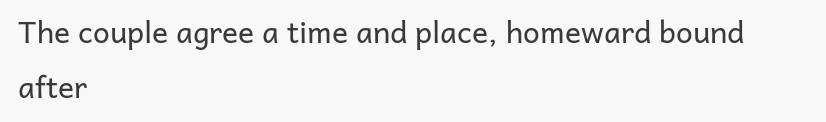The couple agree a time and place, homeward bound after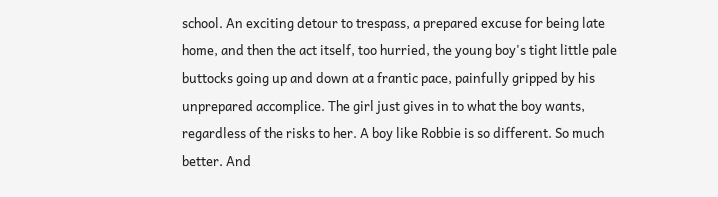school. An exciting detour to trespass, a prepared excuse for being late home, and then the act itself, too hurried, the young boy's tight little pale buttocks going up and down at a frantic pace, painfully gripped by his unprepared accomplice. The girl just gives in to what the boy wants, regardless of the risks to her. A boy like Robbie is so different. So much better. And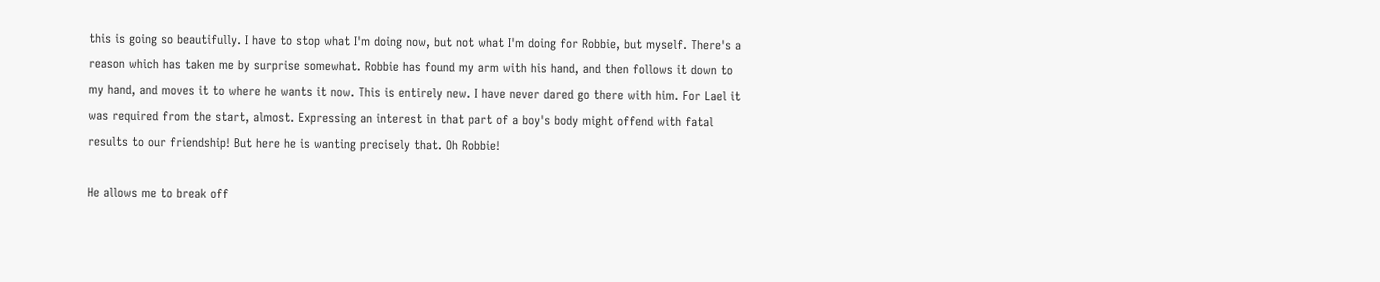this is going so beautifully. I have to stop what I'm doing now, but not what I'm doing for Robbie, but myself. There's a reason which has taken me by surprise somewhat. Robbie has found my arm with his hand, and then follows it down to my hand, and moves it to where he wants it now. This is entirely new. I have never dared go there with him. For Lael it was required from the start, almost. Expressing an interest in that part of a boy's body might offend with fatal results to our friendship! But here he is wanting precisely that. Oh Robbie!

He allows me to break off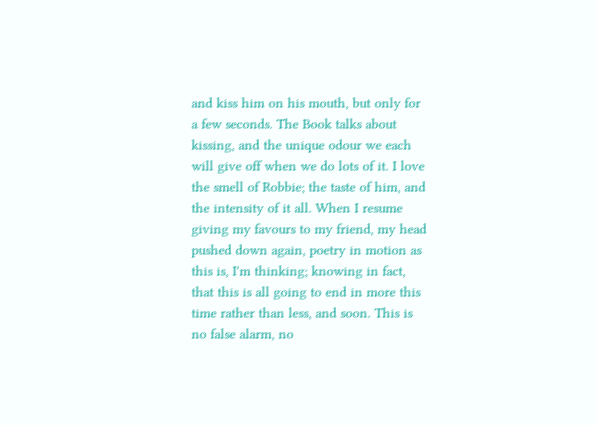and kiss him on his mouth, but only for a few seconds. The Book talks about kissing, and the unique odour we each will give off when we do lots of it. I love the smell of Robbie; the taste of him, and the intensity of it all. When I resume giving my favours to my friend, my head pushed down again, poetry in motion as this is, I'm thinking; knowing in fact, that this is all going to end in more this time rather than less, and soon. This is no false alarm, no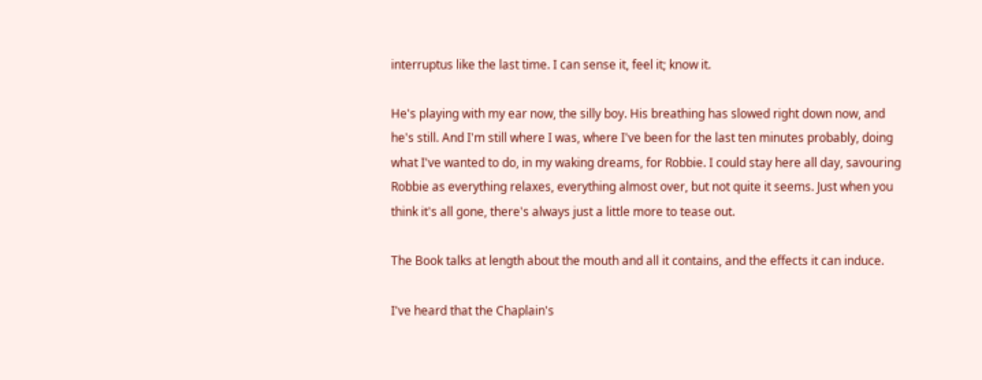interruptus like the last time. I can sense it, feel it; know it.

He's playing with my ear now, the silly boy. His breathing has slowed right down now, and he's still. And I'm still where I was, where I've been for the last ten minutes probably, doing what I've wanted to do, in my waking dreams, for Robbie. I could stay here all day, savouring Robbie as everything relaxes, everything almost over, but not quite it seems. Just when you think it's all gone, there's always just a little more to tease out.

The Book talks at length about the mouth and all it contains, and the effects it can induce.

I've heard that the Chaplain's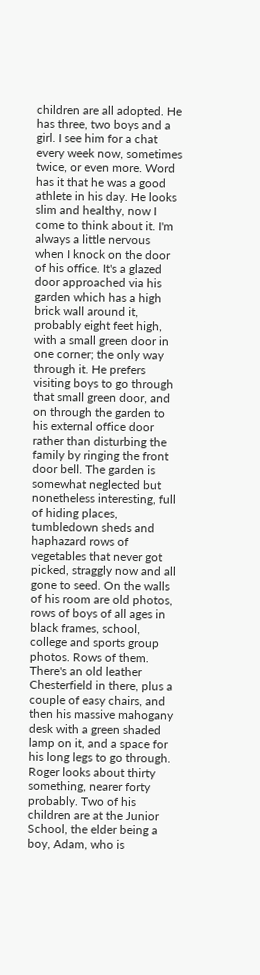children are all adopted. He has three, two boys and a girl. I see him for a chat every week now, sometimes twice, or even more. Word has it that he was a good athlete in his day. He looks slim and healthy, now I come to think about it. I'm always a little nervous when I knock on the door of his office. It's a glazed door approached via his garden which has a high brick wall around it, probably eight feet high, with a small green door in one corner; the only way through it. He prefers visiting boys to go through that small green door, and on through the garden to his external office door rather than disturbing the family by ringing the front door bell. The garden is somewhat neglected but nonetheless interesting, full of hiding places, tumbledown sheds and haphazard rows of vegetables that never got picked, straggly now and all gone to seed. On the walls of his room are old photos, rows of boys of all ages in black frames, school, college and sports group photos. Rows of them. There's an old leather Chesterfield in there, plus a couple of easy chairs, and then his massive mahogany desk with a green shaded lamp on it, and a space for his long legs to go through. Roger looks about thirty something, nearer forty probably. Two of his children are at the Junior School, the elder being a boy, Adam, who is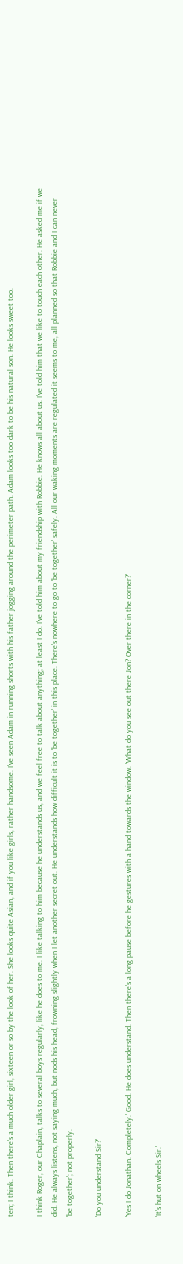ten; I think. Then there's a much older girl, sixteen or so by the look of her. She looks quite Asian, and if you like girls, rather handsome. I've seen Adam in running shorts with his father jogging around the perimeter path. Adam looks too dark to be his natural son. He looks sweet too.

I think Roger, our Chaplain, talks to several boys regularly, like he does to me. I like talking to him because he understands us, and we feel free to talk about anything; at least I do. I've told him about my friendship with Robbie. He knows all about us. I've told him that we like to touch each other. He asked me if we did. He always listens, not saying much, but nods his head, frowning slightly when I let another secret out. He understands how difficult it is to 'be together' in this place. There's nowhere to go to 'be together' safely. All our waking moments are regulated it seems to me, all planned so that Robbie and I can never 'be together'; not properly.

'Do you understand Sir?'

'Yes I do Jonathan. Completely.' Good. He does understand. Then there's a long pause before he gestures with a hand towards the window. 'What do you see out there Jon? Over there in the corner?'

'It's hut on wheels Sir.'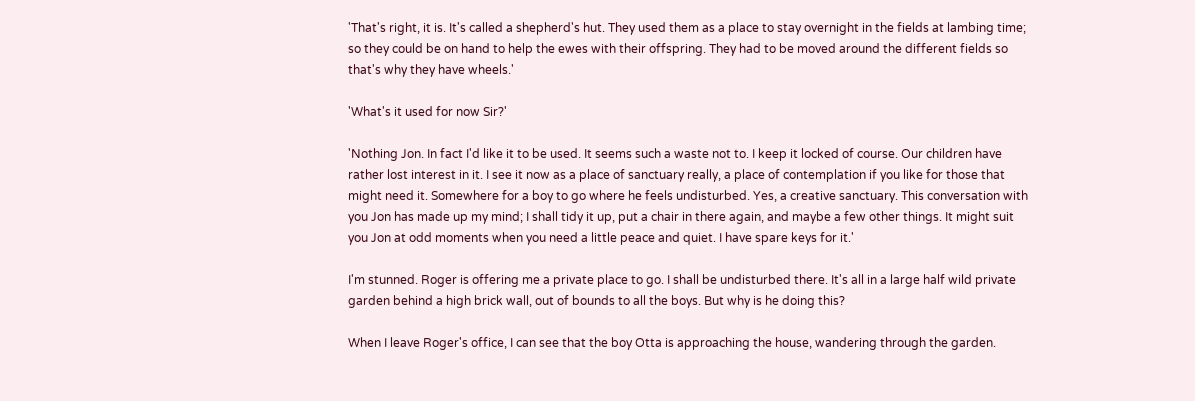'That's right, it is. It's called a shepherd's hut. They used them as a place to stay overnight in the fields at lambing time; so they could be on hand to help the ewes with their offspring. They had to be moved around the different fields so that's why they have wheels.'

'What's it used for now Sir?'

'Nothing Jon. In fact I'd like it to be used. It seems such a waste not to. I keep it locked of course. Our children have rather lost interest in it. I see it now as a place of sanctuary really, a place of contemplation if you like for those that might need it. Somewhere for a boy to go where he feels undisturbed. Yes, a creative sanctuary. This conversation with you Jon has made up my mind; I shall tidy it up, put a chair in there again, and maybe a few other things. It might suit you Jon at odd moments when you need a little peace and quiet. I have spare keys for it.'

I'm stunned. Roger is offering me a private place to go. I shall be undisturbed there. It's all in a large half wild private garden behind a high brick wall, out of bounds to all the boys. But why is he doing this?

When I leave Roger's office, I can see that the boy Otta is approaching the house, wandering through the garden.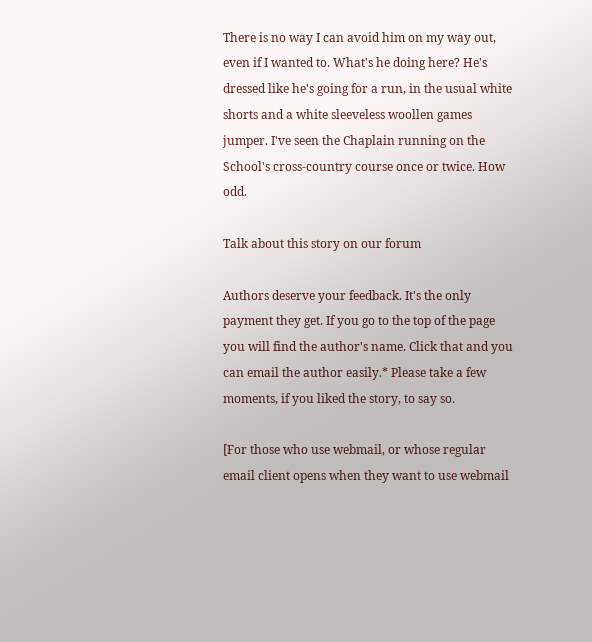There is no way I can avoid him on my way out, even if I wanted to. What's he doing here? He's dressed like he's going for a run, in the usual white shorts and a white sleeveless woollen games jumper. I've seen the Chaplain running on the School's cross-country course once or twice. How odd.

Talk about this story on our forum

Authors deserve your feedback. It's the only payment they get. If you go to the top of the page you will find the author's name. Click that and you can email the author easily.* Please take a few moments, if you liked the story, to say so.

[For those who use webmail, or whose regular email client opens when they want to use webmail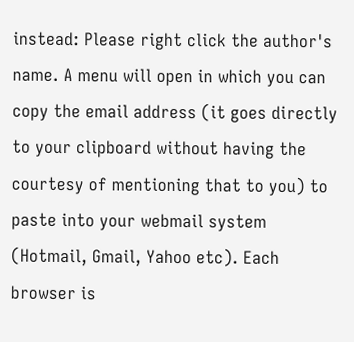instead: Please right click the author's name. A menu will open in which you can copy the email address (it goes directly to your clipboard without having the courtesy of mentioning that to you) to paste into your webmail system (Hotmail, Gmail, Yahoo etc). Each browser is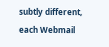subtly different, each Webmail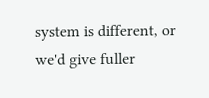system is different, or we'd give fuller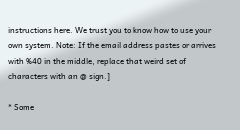instructions here. We trust you to know how to use your own system. Note: If the email address pastes or arrives with %40 in the middle, replace that weird set of characters with an @ sign.]

* Some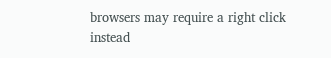browsers may require a right click instead